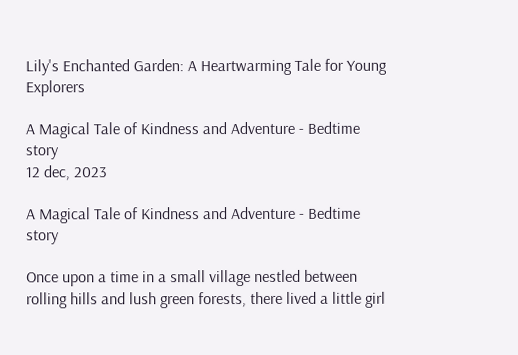Lily's Enchanted Garden: A Heartwarming Tale for Young Explorers

A Magical Tale of Kindness and Adventure - Bedtime story
12 dec, 2023

A Magical Tale of Kindness and Adventure - Bedtime story

Once upon a time in a small village nestled between rolling hills and lush green forests, there lived a little girl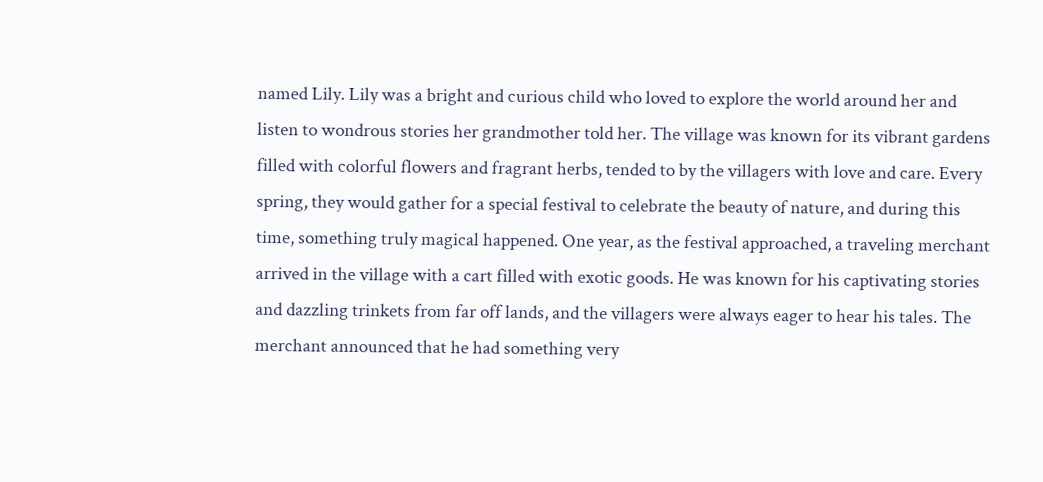named Lily. Lily was a bright and curious child who loved to explore the world around her and listen to wondrous stories her grandmother told her. The village was known for its vibrant gardens filled with colorful flowers and fragrant herbs, tended to by the villagers with love and care. Every spring, they would gather for a special festival to celebrate the beauty of nature, and during this time, something truly magical happened. One year, as the festival approached, a traveling merchant arrived in the village with a cart filled with exotic goods. He was known for his captivating stories and dazzling trinkets from far off lands, and the villagers were always eager to hear his tales. The merchant announced that he had something very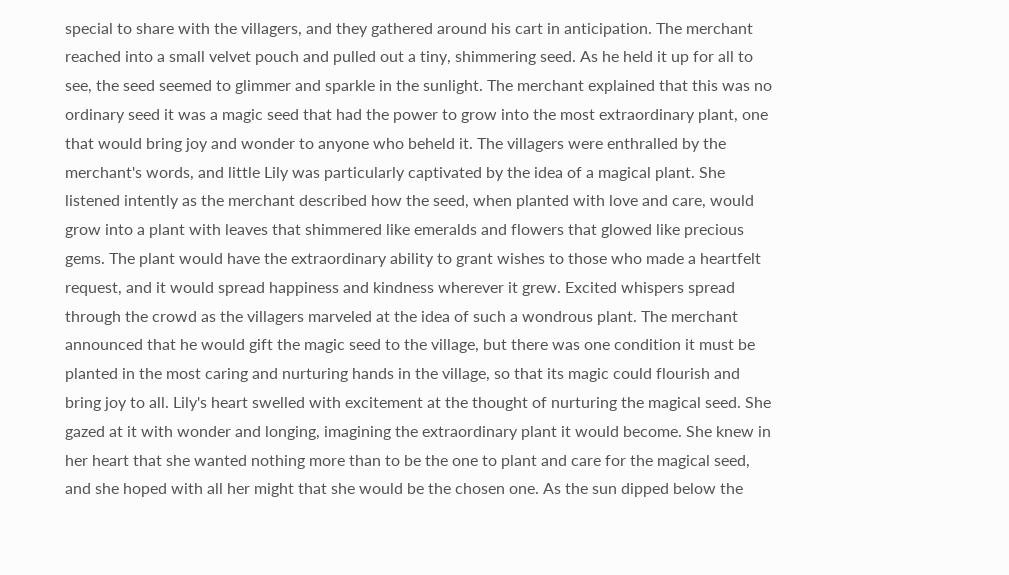special to share with the villagers, and they gathered around his cart in anticipation. The merchant reached into a small velvet pouch and pulled out a tiny, shimmering seed. As he held it up for all to see, the seed seemed to glimmer and sparkle in the sunlight. The merchant explained that this was no ordinary seed it was a magic seed that had the power to grow into the most extraordinary plant, one that would bring joy and wonder to anyone who beheld it. The villagers were enthralled by the merchant's words, and little Lily was particularly captivated by the idea of a magical plant. She listened intently as the merchant described how the seed, when planted with love and care, would grow into a plant with leaves that shimmered like emeralds and flowers that glowed like precious gems. The plant would have the extraordinary ability to grant wishes to those who made a heartfelt request, and it would spread happiness and kindness wherever it grew. Excited whispers spread through the crowd as the villagers marveled at the idea of such a wondrous plant. The merchant announced that he would gift the magic seed to the village, but there was one condition it must be planted in the most caring and nurturing hands in the village, so that its magic could flourish and bring joy to all. Lily's heart swelled with excitement at the thought of nurturing the magical seed. She gazed at it with wonder and longing, imagining the extraordinary plant it would become. She knew in her heart that she wanted nothing more than to be the one to plant and care for the magical seed, and she hoped with all her might that she would be the chosen one. As the sun dipped below the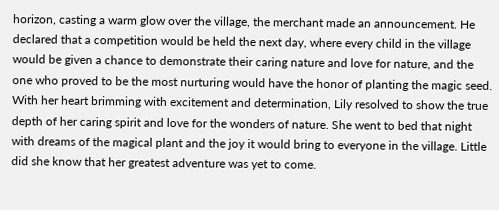horizon, casting a warm glow over the village, the merchant made an announcement. He declared that a competition would be held the next day, where every child in the village would be given a chance to demonstrate their caring nature and love for nature, and the one who proved to be the most nurturing would have the honor of planting the magic seed. With her heart brimming with excitement and determination, Lily resolved to show the true depth of her caring spirit and love for the wonders of nature. She went to bed that night with dreams of the magical plant and the joy it would bring to everyone in the village. Little did she know that her greatest adventure was yet to come.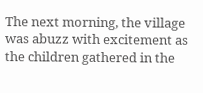The next morning, the village was abuzz with excitement as the children gathered in the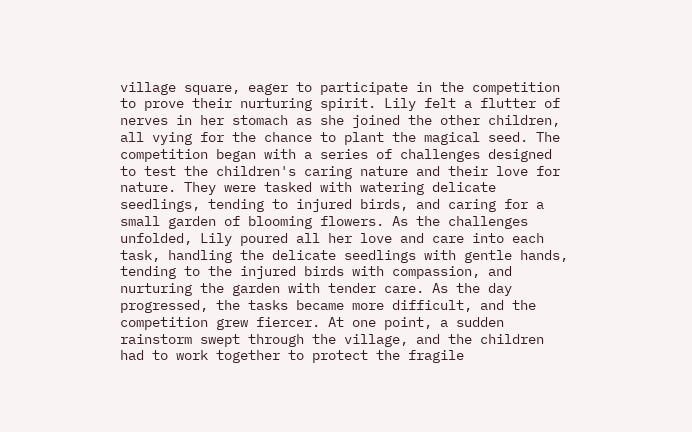village square, eager to participate in the competition to prove their nurturing spirit. Lily felt a flutter of nerves in her stomach as she joined the other children, all vying for the chance to plant the magical seed. The competition began with a series of challenges designed to test the children's caring nature and their love for nature. They were tasked with watering delicate seedlings, tending to injured birds, and caring for a small garden of blooming flowers. As the challenges unfolded, Lily poured all her love and care into each task, handling the delicate seedlings with gentle hands, tending to the injured birds with compassion, and nurturing the garden with tender care. As the day progressed, the tasks became more difficult, and the competition grew fiercer. At one point, a sudden rainstorm swept through the village, and the children had to work together to protect the fragile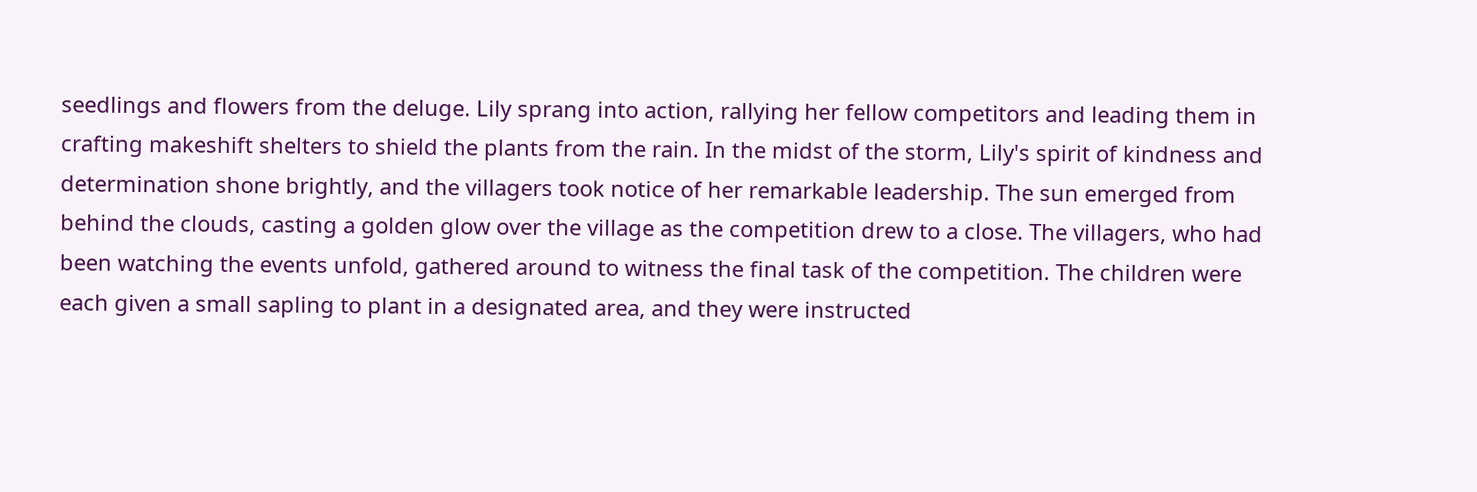seedlings and flowers from the deluge. Lily sprang into action, rallying her fellow competitors and leading them in crafting makeshift shelters to shield the plants from the rain. In the midst of the storm, Lily's spirit of kindness and determination shone brightly, and the villagers took notice of her remarkable leadership. The sun emerged from behind the clouds, casting a golden glow over the village as the competition drew to a close. The villagers, who had been watching the events unfold, gathered around to witness the final task of the competition. The children were each given a small sapling to plant in a designated area, and they were instructed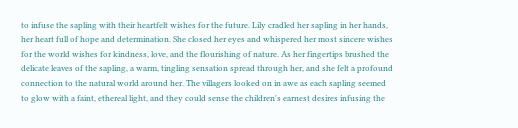to infuse the sapling with their heartfelt wishes for the future. Lily cradled her sapling in her hands, her heart full of hope and determination. She closed her eyes and whispered her most sincere wishes for the world wishes for kindness, love, and the flourishing of nature. As her fingertips brushed the delicate leaves of the sapling, a warm, tingling sensation spread through her, and she felt a profound connection to the natural world around her. The villagers looked on in awe as each sapling seemed to glow with a faint, ethereal light, and they could sense the children's earnest desires infusing the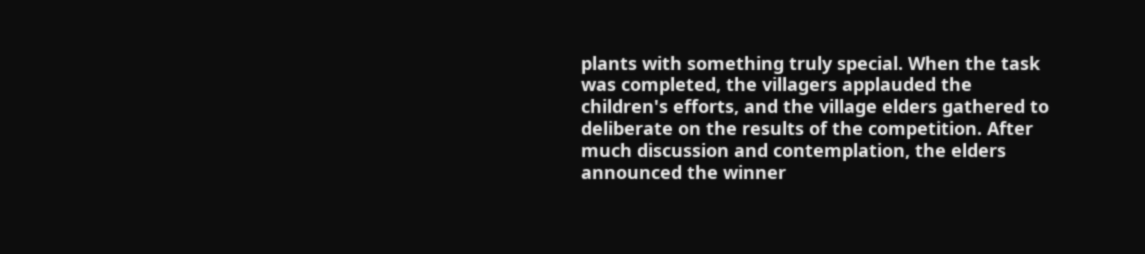plants with something truly special. When the task was completed, the villagers applauded the children's efforts, and the village elders gathered to deliberate on the results of the competition. After much discussion and contemplation, the elders announced the winner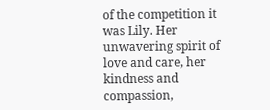of the competition it was Lily. Her unwavering spirit of love and care, her kindness and compassion,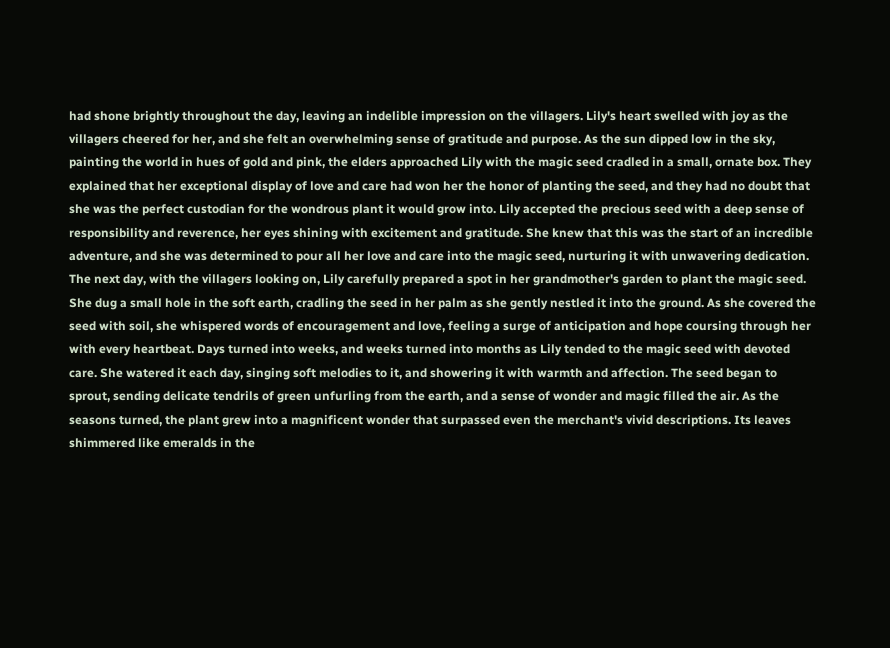had shone brightly throughout the day, leaving an indelible impression on the villagers. Lily's heart swelled with joy as the villagers cheered for her, and she felt an overwhelming sense of gratitude and purpose. As the sun dipped low in the sky, painting the world in hues of gold and pink, the elders approached Lily with the magic seed cradled in a small, ornate box. They explained that her exceptional display of love and care had won her the honor of planting the seed, and they had no doubt that she was the perfect custodian for the wondrous plant it would grow into. Lily accepted the precious seed with a deep sense of responsibility and reverence, her eyes shining with excitement and gratitude. She knew that this was the start of an incredible adventure, and she was determined to pour all her love and care into the magic seed, nurturing it with unwavering dedication. The next day, with the villagers looking on, Lily carefully prepared a spot in her grandmother's garden to plant the magic seed. She dug a small hole in the soft earth, cradling the seed in her palm as she gently nestled it into the ground. As she covered the seed with soil, she whispered words of encouragement and love, feeling a surge of anticipation and hope coursing through her with every heartbeat. Days turned into weeks, and weeks turned into months as Lily tended to the magic seed with devoted care. She watered it each day, singing soft melodies to it, and showering it with warmth and affection. The seed began to sprout, sending delicate tendrils of green unfurling from the earth, and a sense of wonder and magic filled the air. As the seasons turned, the plant grew into a magnificent wonder that surpassed even the merchant's vivid descriptions. Its leaves shimmered like emeralds in the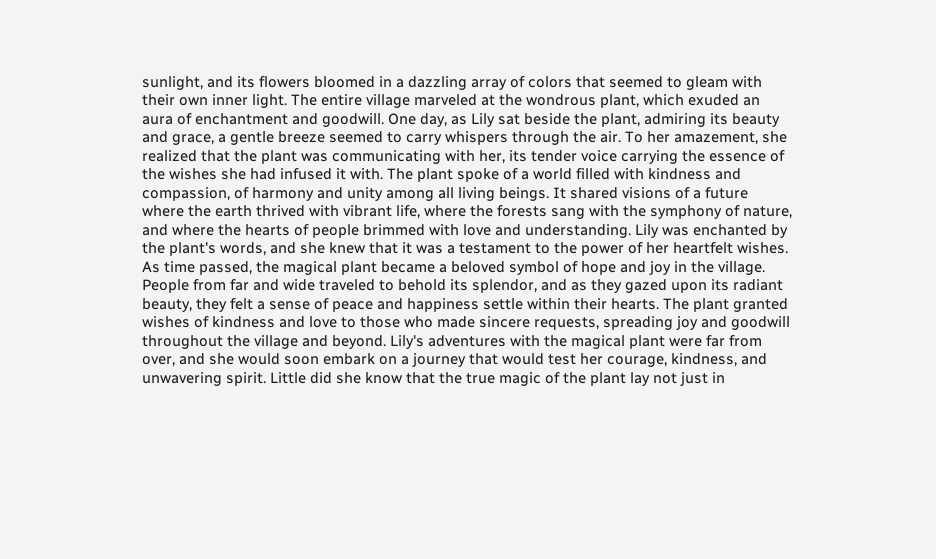sunlight, and its flowers bloomed in a dazzling array of colors that seemed to gleam with their own inner light. The entire village marveled at the wondrous plant, which exuded an aura of enchantment and goodwill. One day, as Lily sat beside the plant, admiring its beauty and grace, a gentle breeze seemed to carry whispers through the air. To her amazement, she realized that the plant was communicating with her, its tender voice carrying the essence of the wishes she had infused it with. The plant spoke of a world filled with kindness and compassion, of harmony and unity among all living beings. It shared visions of a future where the earth thrived with vibrant life, where the forests sang with the symphony of nature, and where the hearts of people brimmed with love and understanding. Lily was enchanted by the plant's words, and she knew that it was a testament to the power of her heartfelt wishes. As time passed, the magical plant became a beloved symbol of hope and joy in the village. People from far and wide traveled to behold its splendor, and as they gazed upon its radiant beauty, they felt a sense of peace and happiness settle within their hearts. The plant granted wishes of kindness and love to those who made sincere requests, spreading joy and goodwill throughout the village and beyond. Lily's adventures with the magical plant were far from over, and she would soon embark on a journey that would test her courage, kindness, and unwavering spirit. Little did she know that the true magic of the plant lay not just in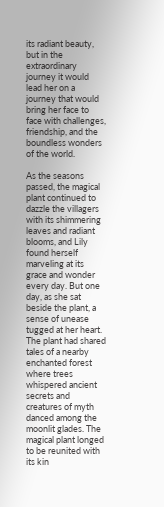its radiant beauty, but in the extraordinary journey it would lead her on a journey that would bring her face to face with challenges, friendship, and the boundless wonders of the world.

As the seasons passed, the magical plant continued to dazzle the villagers with its shimmering leaves and radiant blooms, and Lily found herself marveling at its grace and wonder every day. But one day, as she sat beside the plant, a sense of unease tugged at her heart. The plant had shared tales of a nearby enchanted forest where trees whispered ancient secrets and creatures of myth danced among the moonlit glades. The magical plant longed to be reunited with its kin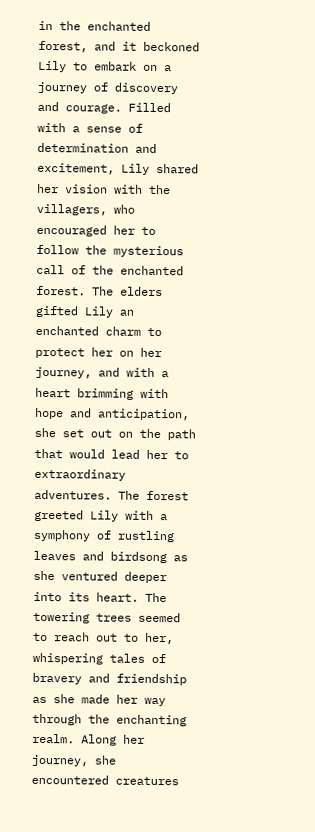in the enchanted forest, and it beckoned Lily to embark on a journey of discovery and courage. Filled with a sense of determination and excitement, Lily shared her vision with the villagers, who encouraged her to follow the mysterious call of the enchanted forest. The elders gifted Lily an enchanted charm to protect her on her journey, and with a heart brimming with hope and anticipation, she set out on the path that would lead her to extraordinary adventures. The forest greeted Lily with a symphony of rustling leaves and birdsong as she ventured deeper into its heart. The towering trees seemed to reach out to her, whispering tales of bravery and friendship as she made her way through the enchanting realm. Along her journey, she encountered creatures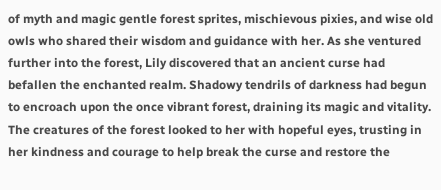of myth and magic gentle forest sprites, mischievous pixies, and wise old owls who shared their wisdom and guidance with her. As she ventured further into the forest, Lily discovered that an ancient curse had befallen the enchanted realm. Shadowy tendrils of darkness had begun to encroach upon the once vibrant forest, draining its magic and vitality. The creatures of the forest looked to her with hopeful eyes, trusting in her kindness and courage to help break the curse and restore the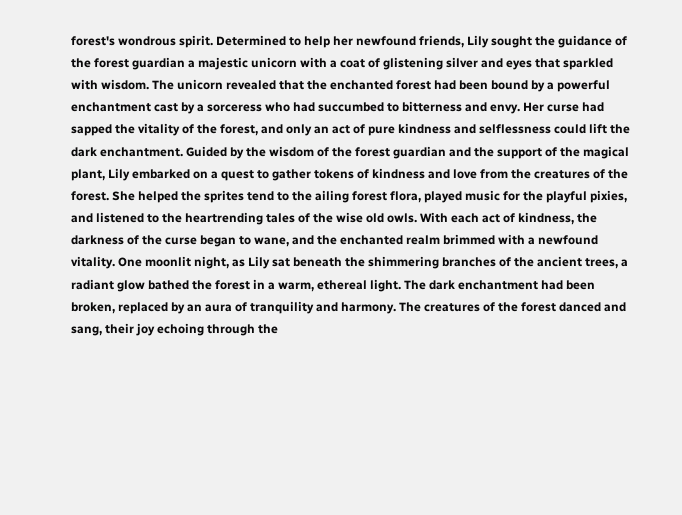forest's wondrous spirit. Determined to help her newfound friends, Lily sought the guidance of the forest guardian a majestic unicorn with a coat of glistening silver and eyes that sparkled with wisdom. The unicorn revealed that the enchanted forest had been bound by a powerful enchantment cast by a sorceress who had succumbed to bitterness and envy. Her curse had sapped the vitality of the forest, and only an act of pure kindness and selflessness could lift the dark enchantment. Guided by the wisdom of the forest guardian and the support of the magical plant, Lily embarked on a quest to gather tokens of kindness and love from the creatures of the forest. She helped the sprites tend to the ailing forest flora, played music for the playful pixies, and listened to the heartrending tales of the wise old owls. With each act of kindness, the darkness of the curse began to wane, and the enchanted realm brimmed with a newfound vitality. One moonlit night, as Lily sat beneath the shimmering branches of the ancient trees, a radiant glow bathed the forest in a warm, ethereal light. The dark enchantment had been broken, replaced by an aura of tranquility and harmony. The creatures of the forest danced and sang, their joy echoing through the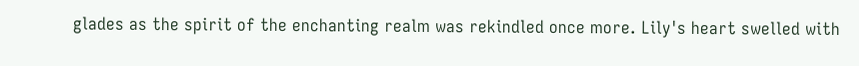glades as the spirit of the enchanting realm was rekindled once more. Lily's heart swelled with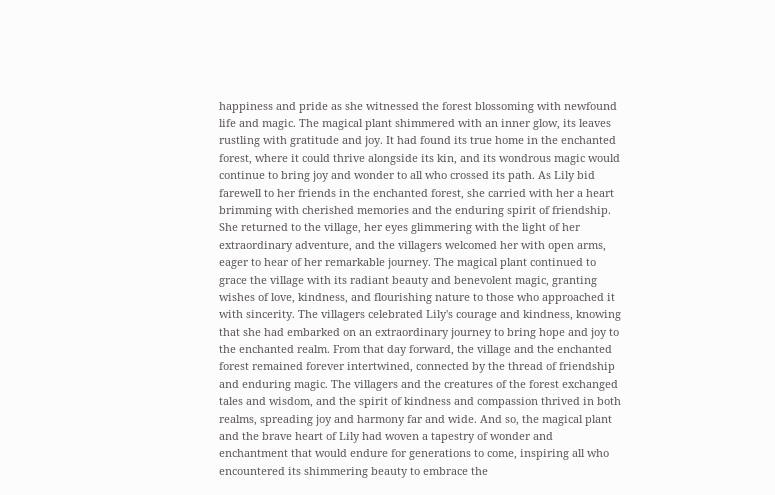happiness and pride as she witnessed the forest blossoming with newfound life and magic. The magical plant shimmered with an inner glow, its leaves rustling with gratitude and joy. It had found its true home in the enchanted forest, where it could thrive alongside its kin, and its wondrous magic would continue to bring joy and wonder to all who crossed its path. As Lily bid farewell to her friends in the enchanted forest, she carried with her a heart brimming with cherished memories and the enduring spirit of friendship. She returned to the village, her eyes glimmering with the light of her extraordinary adventure, and the villagers welcomed her with open arms, eager to hear of her remarkable journey. The magical plant continued to grace the village with its radiant beauty and benevolent magic, granting wishes of love, kindness, and flourishing nature to those who approached it with sincerity. The villagers celebrated Lily's courage and kindness, knowing that she had embarked on an extraordinary journey to bring hope and joy to the enchanted realm. From that day forward, the village and the enchanted forest remained forever intertwined, connected by the thread of friendship and enduring magic. The villagers and the creatures of the forest exchanged tales and wisdom, and the spirit of kindness and compassion thrived in both realms, spreading joy and harmony far and wide. And so, the magical plant and the brave heart of Lily had woven a tapestry of wonder and enchantment that would endure for generations to come, inspiring all who encountered its shimmering beauty to embrace the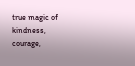true magic of kindness, courage,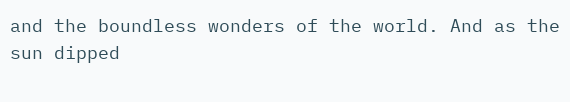and the boundless wonders of the world. And as the sun dipped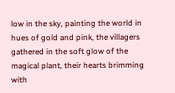low in the sky, painting the world in hues of gold and pink, the villagers gathered in the soft glow of the magical plant, their hearts brimming with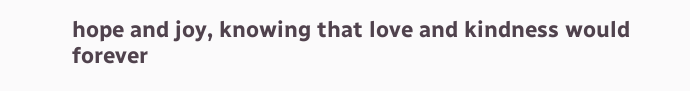hope and joy, knowing that love and kindness would forever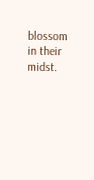blossom in their midst.